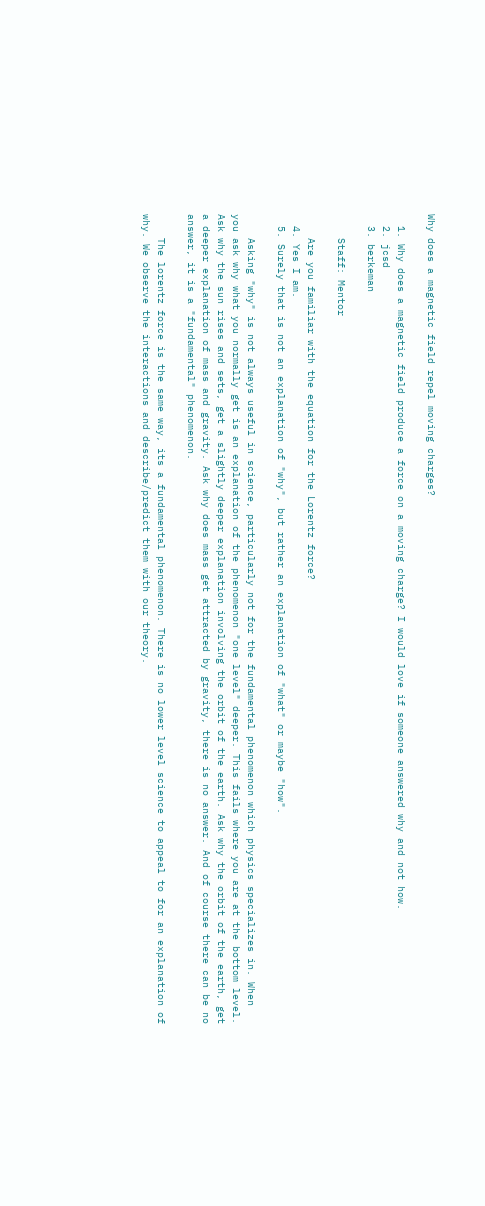Why does a magnetic field repel moving charges?

  1. Why does a magnetic field produce a force on a moving charge? I would love if someone answered why and not how.
  2. jcsd
  3. berkeman

    Staff: Mentor

    Are you familiar with the equation for the Lorentz force?
  4. Yes I am.
  5. Surely that is not an explanation of "why", but rather an explanation of "what" or maybe "how".

    Asking "why" is not always useful in science, particularly not for the fundamental phenomenon which physics specializes in. When you ask why what you normally get is an explanation of the phenomenon "one level" deeper. This fails where you are at the bottom level. Ask why the sun rises and sets, get a slightly deeper explanation involving the orbit of the earth. Ask why the orbit of the earth, get a deeper explanation of mass and gravity. Ask why does mass get attracted by gravity, there is no answer. And of course there can be no answer, it is a "fundamental" phenomenon.

    The lorentz force is the same way, its a fundamental phenomenon. There is no lower level science to appeal to for an explanation of why. We observe the interactions and describe/predict them with our theory.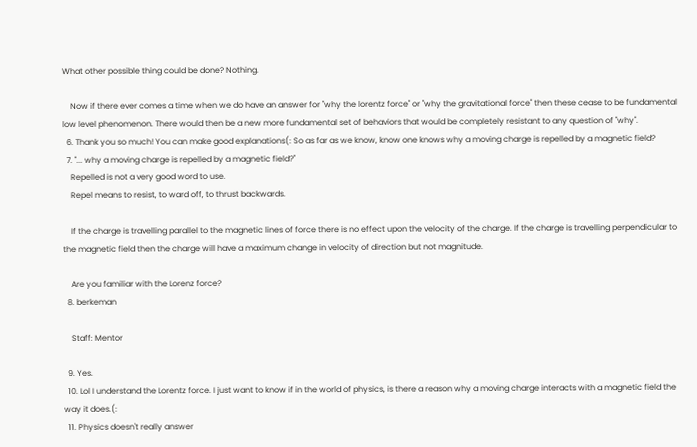What other possible thing could be done? Nothing.

    Now if there ever comes a time when we do have an answer for "why the lorentz force" or "why the gravitational force" then these cease to be fundamental low level phenomenon. There would then be a new more fundamental set of behaviors that would be completely resistant to any question of "why".
  6. Thank you so much! You can make good explanations(: So as far as we know, know one knows why a moving charge is repelled by a magnetic field?
  7. "... why a moving charge is repelled by a magnetic field?"
    Repelled is not a very good word to use.
    Repel means to resist, to ward off, to thrust backwards.

    If the charge is travelling parallel to the magnetic lines of force there is no effect upon the velocity of the charge. If the charge is travelling perpendicular to the magnetic field then the charge will have a maximum change in velocity of direction but not magnitude.

    Are you familiar with the Lorenz force?
  8. berkeman

    Staff: Mentor

  9. Yes.
  10. Lol I understand the Lorentz force. I just want to know if in the world of physics, is there a reason why a moving charge interacts with a magnetic field the way it does.(:
  11. Physics doesn't really answer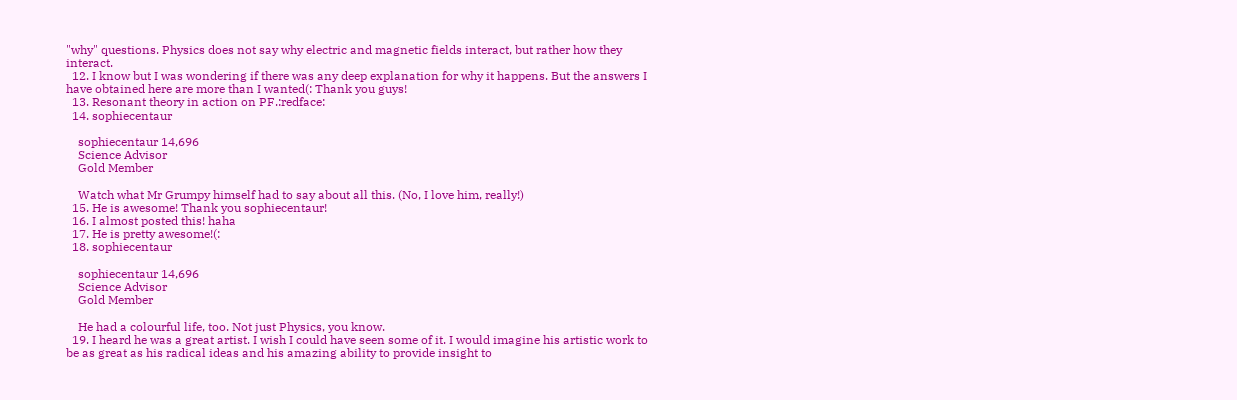"why" questions. Physics does not say why electric and magnetic fields interact, but rather how they interact.
  12. I know but I was wondering if there was any deep explanation for why it happens. But the answers I have obtained here are more than I wanted(: Thank you guys!
  13. Resonant theory in action on PF.:redface:
  14. sophiecentaur

    sophiecentaur 14,696
    Science Advisor
    Gold Member

    Watch what Mr Grumpy himself had to say about all this. (No, I love him, really!)
  15. He is awesome! Thank you sophiecentaur!
  16. I almost posted this! haha
  17. He is pretty awesome!(:
  18. sophiecentaur

    sophiecentaur 14,696
    Science Advisor
    Gold Member

    He had a colourful life, too. Not just Physics, you know.
  19. I heard he was a great artist. I wish I could have seen some of it. I would imagine his artistic work to be as great as his radical ideas and his amazing ability to provide insight to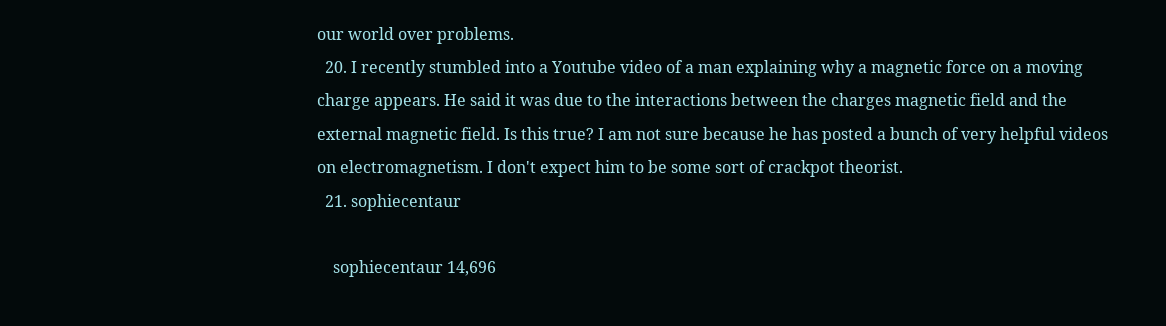our world over problems.
  20. I recently stumbled into a Youtube video of a man explaining why a magnetic force on a moving charge appears. He said it was due to the interactions between the charges magnetic field and the external magnetic field. Is this true? I am not sure because he has posted a bunch of very helpful videos on electromagnetism. I don't expect him to be some sort of crackpot theorist.
  21. sophiecentaur

    sophiecentaur 14,696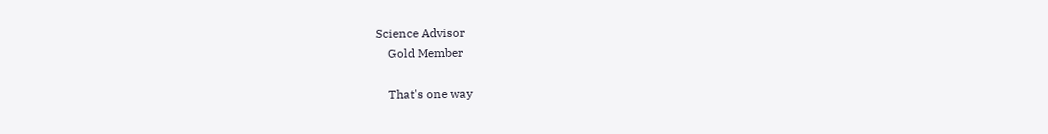Science Advisor
    Gold Member

    That's one way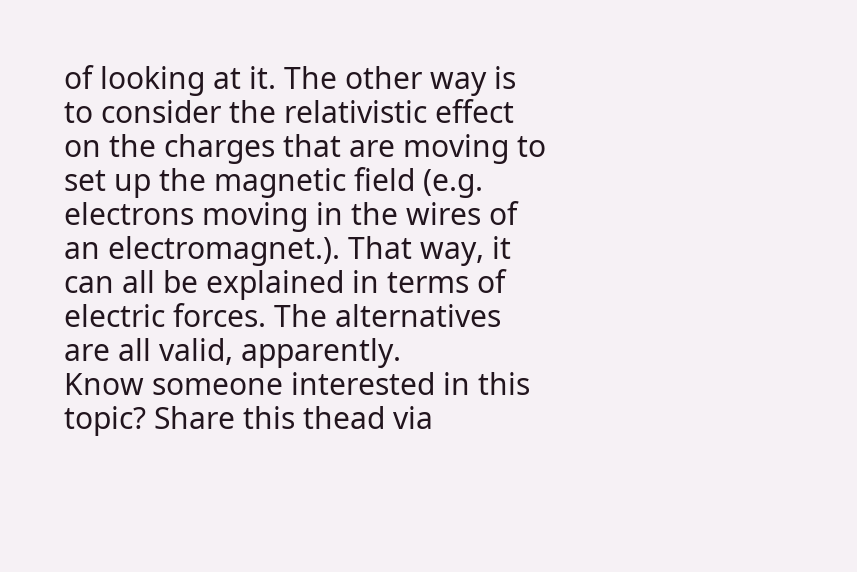of looking at it. The other way is to consider the relativistic effect on the charges that are moving to set up the magnetic field (e.g. electrons moving in the wires of an electromagnet.). That way, it can all be explained in terms of electric forces. The alternatives are all valid, apparently.
Know someone interested in this topic? Share this thead via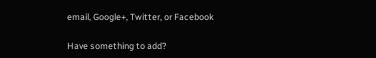email, Google+, Twitter, or Facebook

Have something to add?